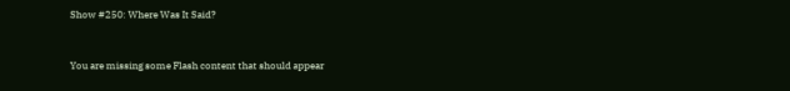Show #250: Where Was It Said?


You are missing some Flash content that should appear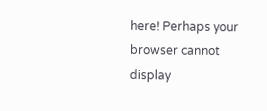here! Perhaps your browser cannot display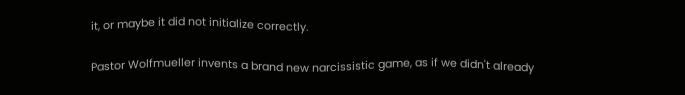it, or maybe it did not initialize correctly.

Pastor Wolfmueller invents a brand new narcissistic game, as if we didn't already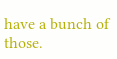have a bunch of those.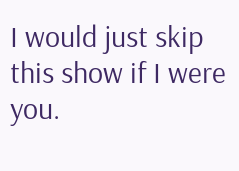I would just skip this show if I were you.